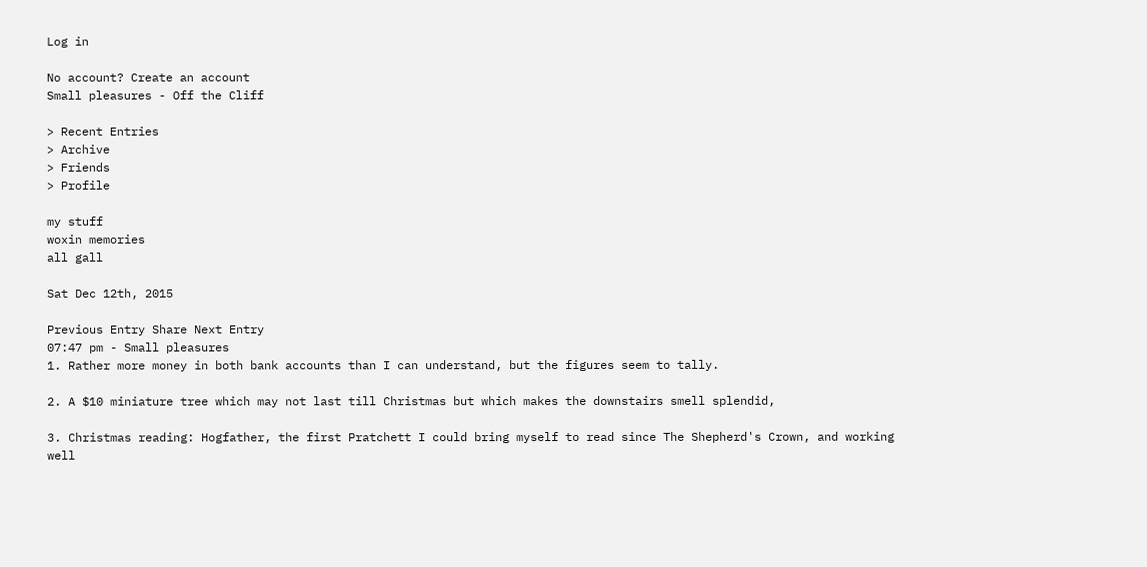Log in

No account? Create an account
Small pleasures - Off the Cliff

> Recent Entries
> Archive
> Friends
> Profile

my stuff
woxin memories
all gall

Sat Dec 12th, 2015

Previous Entry Share Next Entry
07:47 pm - Small pleasures
1. Rather more money in both bank accounts than I can understand, but the figures seem to tally.

2. A $10 miniature tree which may not last till Christmas but which makes the downstairs smell splendid,

3. Christmas reading: Hogfather, the first Pratchett I could bring myself to read since The Shepherd's Crown, and working well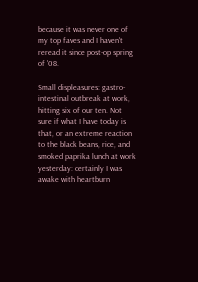because it was never one of my top faves and I haven't reread it since post-op spring of '08.

Small displeasures: gastro-intestinal outbreak at work, hitting six of our ten. Not sure if what I have today is that, or an extreme reaction to the black beans, rice, and smoked paprika lunch at work yesterday: certainly I was awake with heartburn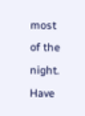most of the night. Have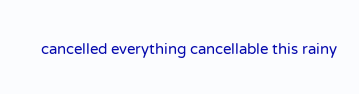cancelled everything cancellable this rainy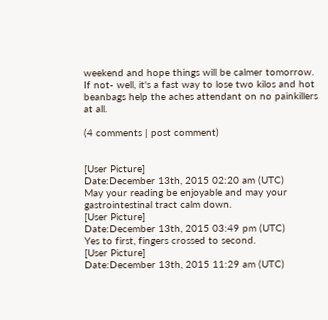weekend and hope things will be calmer tomorrow. If not- well, it's a fast way to lose two kilos and hot beanbags help the aches attendant on no painkillers at all.

(4 comments | post comment)


[User Picture]
Date:December 13th, 2015 02:20 am (UTC)
May your reading be enjoyable and may your gastrointestinal tract calm down.
[User Picture]
Date:December 13th, 2015 03:49 pm (UTC)
Yes to first, fingers crossed to second.
[User Picture]
Date:December 13th, 2015 11:29 am (UTC)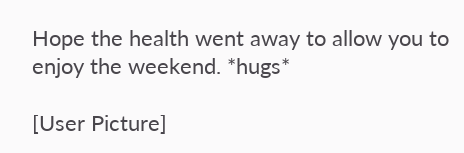Hope the health went away to allow you to enjoy the weekend. *hugs*

[User Picture]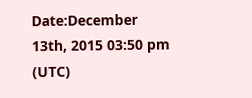Date:December 13th, 2015 03:50 pm (UTC)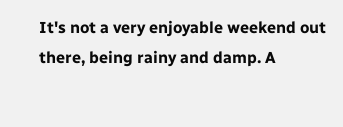It's not a very enjoyable weekend out there, being rainy and damp. A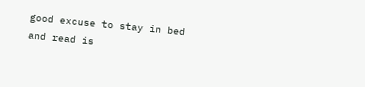good excuse to stay in bed and read is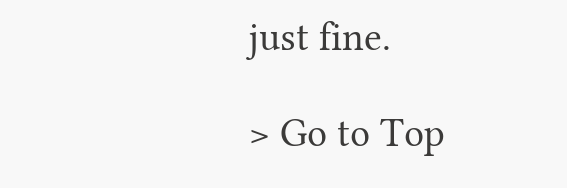just fine.

> Go to Top